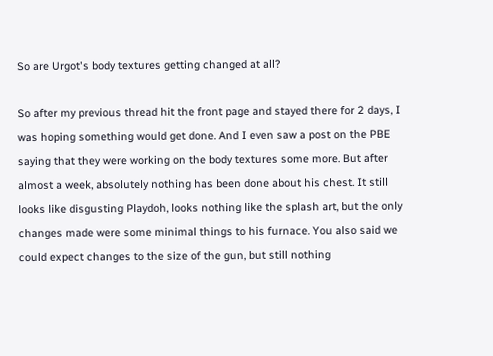So are Urgot's body textures getting changed at all?

So after my previous thread hit the front page and stayed there for 2 days, I was hoping something would get done. And I even saw a post on the PBE saying that they were working on the body textures some more. But after almost a week, absolutely nothing has been done about his chest. It still looks like disgusting Playdoh, looks nothing like the splash art, but the only changes made were some minimal things to his furnace. You also said we could expect changes to the size of the gun, but still nothing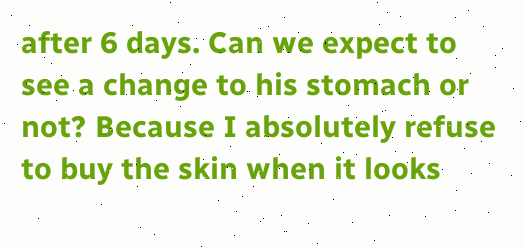after 6 days. Can we expect to see a change to his stomach or not? Because I absolutely refuse to buy the skin when it looks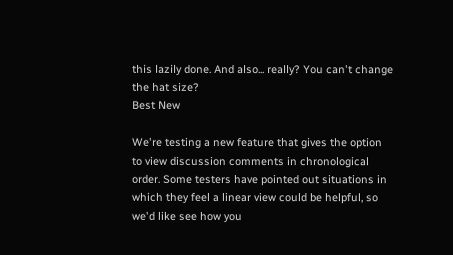this lazily done. And also... really? You can't change the hat size?
Best New

We're testing a new feature that gives the option to view discussion comments in chronological order. Some testers have pointed out situations in which they feel a linear view could be helpful, so we'd like see how you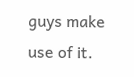guys make use of it.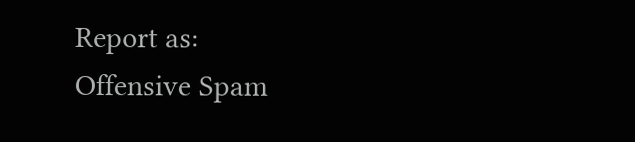Report as:
Offensive Spam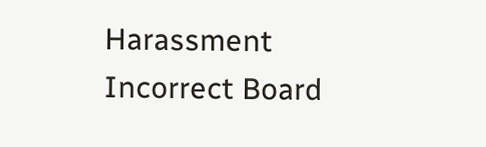Harassment Incorrect Board